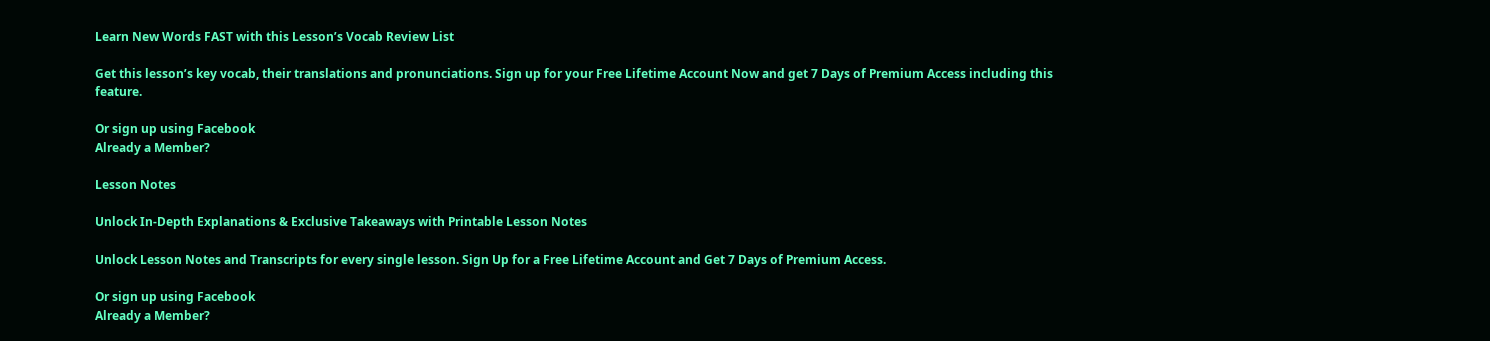Learn New Words FAST with this Lesson’s Vocab Review List

Get this lesson’s key vocab, their translations and pronunciations. Sign up for your Free Lifetime Account Now and get 7 Days of Premium Access including this feature.

Or sign up using Facebook
Already a Member?

Lesson Notes

Unlock In-Depth Explanations & Exclusive Takeaways with Printable Lesson Notes

Unlock Lesson Notes and Transcripts for every single lesson. Sign Up for a Free Lifetime Account and Get 7 Days of Premium Access.

Or sign up using Facebook
Already a Member?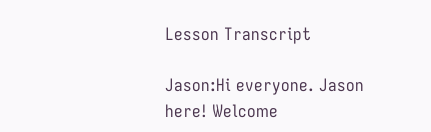Lesson Transcript

Jason:Hi everyone. Jason here! Welcome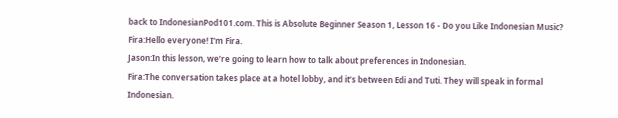back to IndonesianPod101.com. This is Absolute Beginner Season 1, Lesson 16 - Do you Like Indonesian Music?
Fira:Hello everyone! I'm Fira.
Jason:In this lesson, we’re going to learn how to talk about preferences in Indonesian.
Fira:The conversation takes place at a hotel lobby, and it’s between Edi and Tuti. They will speak in formal Indonesian.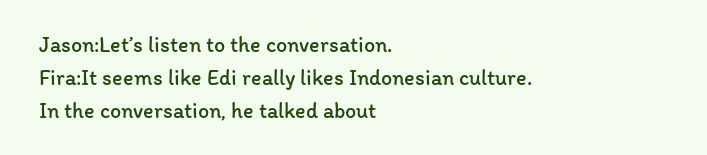Jason:Let’s listen to the conversation.
Fira:It seems like Edi really likes Indonesian culture. In the conversation, he talked about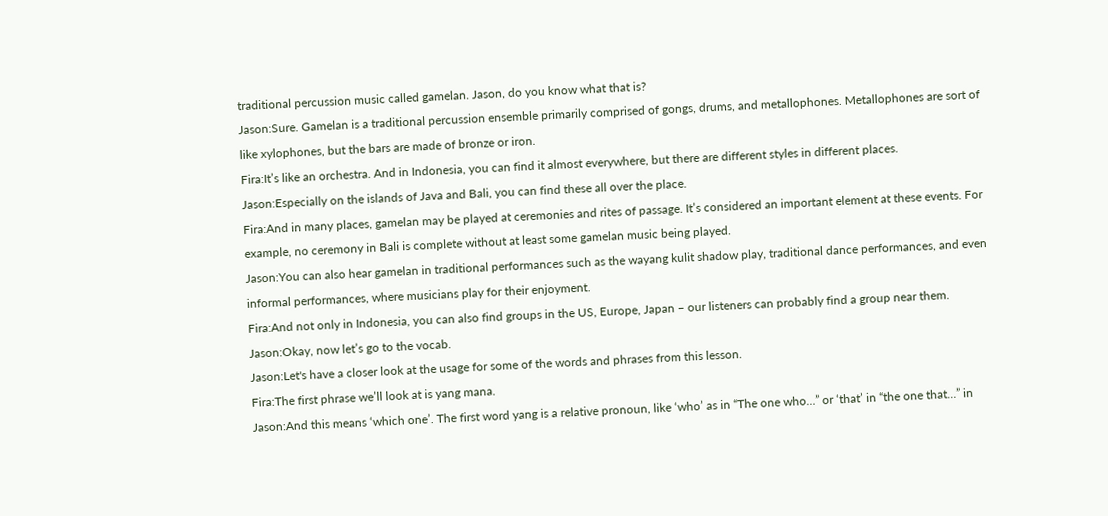traditional percussion music called gamelan. Jason, do you know what that is?
Jason:Sure. Gamelan is a traditional percussion ensemble primarily comprised of gongs, drums, and metallophones. Metallophones are sort of like xylophones, but the bars are made of bronze or iron.
Fira:It’s like an orchestra. And in Indonesia, you can find it almost everywhere, but there are different styles in different places.
Jason:Especially on the islands of Java and Bali, you can find these all over the place.
Fira:And in many places, gamelan may be played at ceremonies and rites of passage. It’s considered an important element at these events. For example, no ceremony in Bali is complete without at least some gamelan music being played.
Jason:You can also hear gamelan in traditional performances such as the wayang kulit shadow play, traditional dance performances, and even informal performances, where musicians play for their enjoyment.
Fira:And not only in Indonesia, you can also find groups in the US, Europe, Japan – our listeners can probably find a group near them.
Jason:Okay, now let’s go to the vocab.
Jason:Let's have a closer look at the usage for some of the words and phrases from this lesson.
Fira:The first phrase we’ll look at is yang mana.
Jason:And this means ‘which one’. The first word yang is a relative pronoun, like ‘who’ as in “The one who…” or ‘that’ in “the one that…” in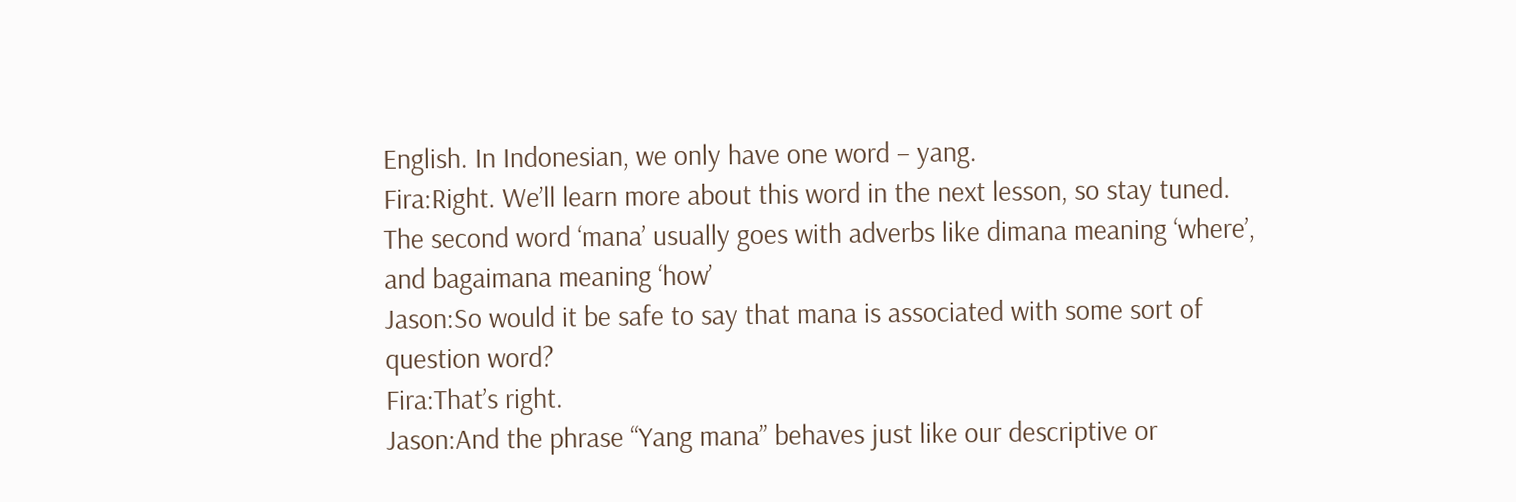English. In Indonesian, we only have one word – yang.
Fira:Right. We’ll learn more about this word in the next lesson, so stay tuned. The second word ‘mana’ usually goes with adverbs like dimana meaning ‘where’, and bagaimana meaning ‘how’
Jason:So would it be safe to say that mana is associated with some sort of question word?
Fira:That’s right.
Jason:And the phrase “Yang mana” behaves just like our descriptive or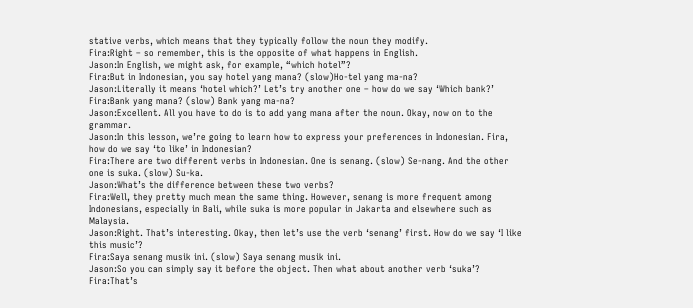stative verbs, which means that they typically follow the noun they modify.
Fira:Right – so remember, this is the opposite of what happens in English.
Jason:In English, we might ask, for example, “which hotel”?
Fira:But in Indonesian, you say hotel yang mana? (slow)Ho-tel yang ma-na?
Jason:Literally it means ‘hotel which?’ Let’s try another one – how do we say ‘Which bank?’
Fira:Bank yang mana? (slow) Bank yang ma-na?
Jason:Excellent. All you have to do is to add yang mana after the noun. Okay, now on to the grammar.
Jason:In this lesson, we’re going to learn how to express your preferences in Indonesian. Fira, how do we say ‘to like’ in Indonesian?
Fira:There are two different verbs in Indonesian. One is senang. (slow) Se-nang. And the other one is suka. (slow) Su-ka.
Jason:What’s the difference between these two verbs?
Fira:Well, they pretty much mean the same thing. However, senang is more frequent among Indonesians, especially in Bali, while suka is more popular in Jakarta and elsewhere such as Malaysia.
Jason:Right. That’s interesting. Okay, then let’s use the verb ‘senang’ first. How do we say ‘I like this music’?
Fira:Saya senang musik ini. (slow) Saya senang musik ini.
Jason:So you can simply say it before the object. Then what about another verb ‘suka’?
Fira:That’s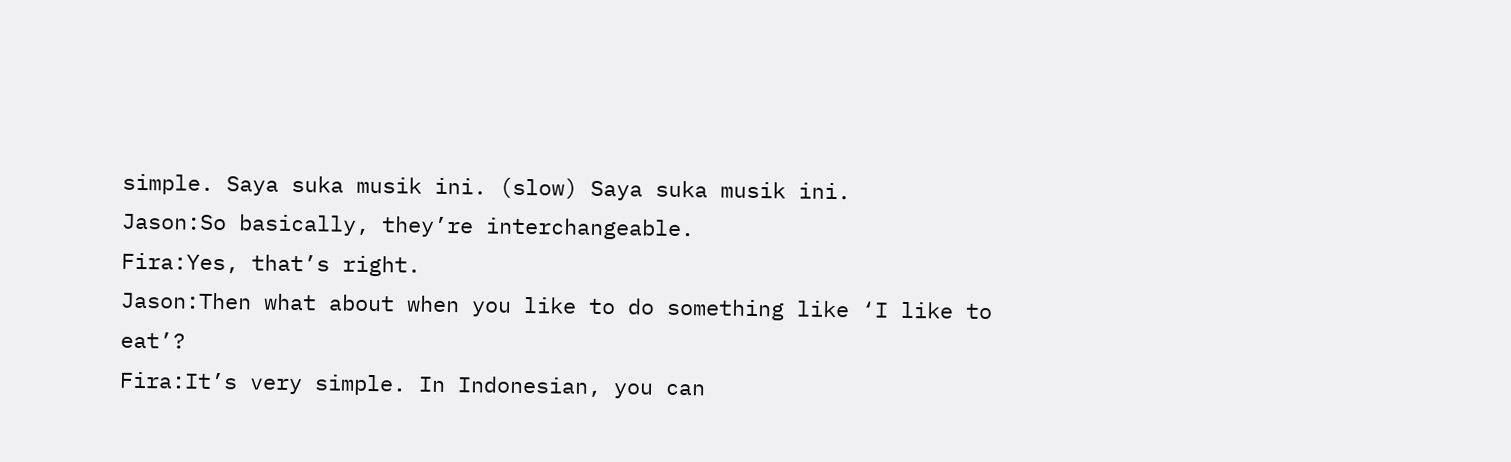simple. Saya suka musik ini. (slow) Saya suka musik ini.
Jason:So basically, they’re interchangeable.
Fira:Yes, that’s right.
Jason:Then what about when you like to do something like ‘I like to eat’?
Fira:It’s very simple. In Indonesian, you can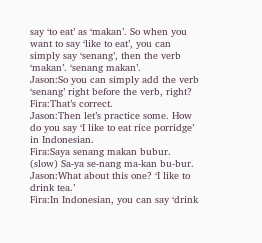say ‘to eat’ as ‘makan’. So when you want to say ‘like to eat’, you can simply say ‘senang’, then the verb ‘makan’. ‘senang makan’.
Jason:So you can simply add the verb ‘senang’ right before the verb, right?
Fira:That’s correct.
Jason:Then let’s practice some. How do you say ‘I like to eat rice porridge’ in Indonesian.
Fira:Saya senang makan bubur. (slow) Sa-ya se-nang ma-kan bu-bur.
Jason:What about this one? ‘I like to drink tea.’
Fira:In Indonesian, you can say ‘drink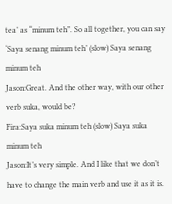tea’ as “minum teh”. So all together, you can say ‘Saya senang minum teh’ (slow) Saya senang minum teh
Jason:Great. And the other way, with our other verb suka, would be?
Fira:Saya suka minum teh (slow) Saya suka minum teh
Jason:It’s very simple. And I like that we don’t have to change the main verb and use it as it is.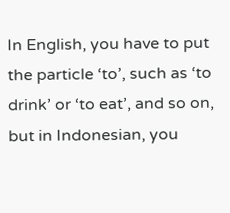In English, you have to put the particle ‘to’, such as ‘to drink’ or ‘to eat’, and so on, but in Indonesian, you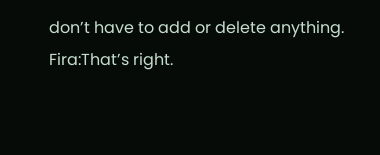don’t have to add or delete anything.
Fira:That’s right.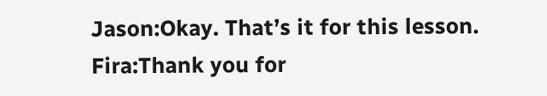Jason:Okay. That’s it for this lesson.
Fira:Thank you for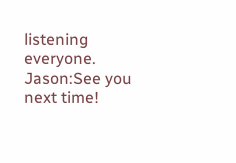listening everyone.
Jason:See you next time!